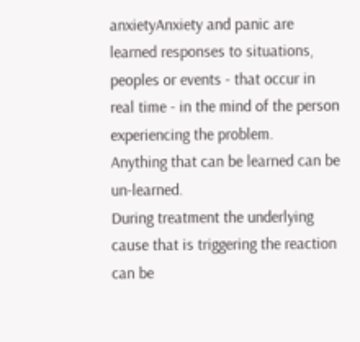anxietyAnxiety and panic are learned responses to situations, peoples or events - that occur in real time - in the mind of the person experiencing the problem.
Anything that can be learned can be un-learned.
During treatment the underlying cause that is triggering the reaction can be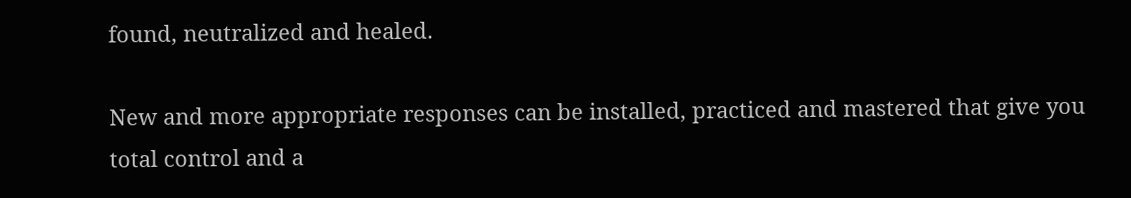found, neutralized and healed.

New and more appropriate responses can be installed, practiced and mastered that give you total control and a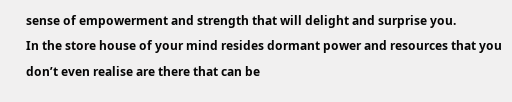sense of empowerment and strength that will delight and surprise you.
In the store house of your mind resides dormant power and resources that you don’t even realise are there that can be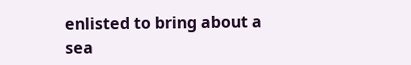enlisted to bring about a sea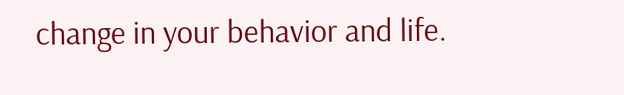change in your behavior and life.